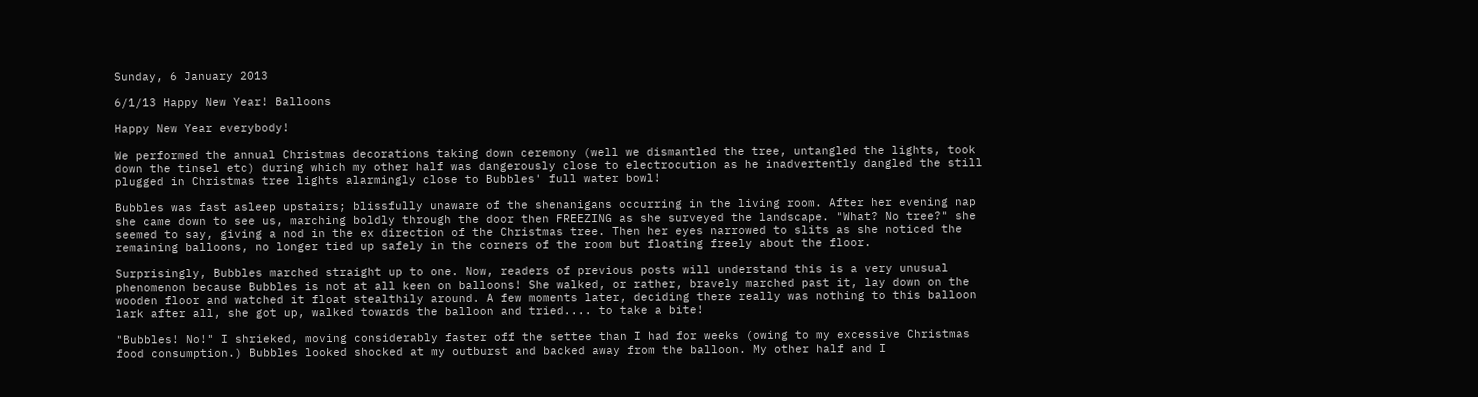Sunday, 6 January 2013

6/1/13 Happy New Year! Balloons

Happy New Year everybody!

We performed the annual Christmas decorations taking down ceremony (well we dismantled the tree, untangled the lights, took down the tinsel etc) during which my other half was dangerously close to electrocution as he inadvertently dangled the still plugged in Christmas tree lights alarmingly close to Bubbles' full water bowl!

Bubbles was fast asleep upstairs; blissfully unaware of the shenanigans occurring in the living room. After her evening nap she came down to see us, marching boldly through the door then FREEZING as she surveyed the landscape. "What? No tree?" she seemed to say, giving a nod in the ex direction of the Christmas tree. Then her eyes narrowed to slits as she noticed the remaining balloons, no longer tied up safely in the corners of the room but floating freely about the floor.

Surprisingly, Bubbles marched straight up to one. Now, readers of previous posts will understand this is a very unusual phenomenon because Bubbles is not at all keen on balloons! She walked, or rather, bravely marched past it, lay down on the wooden floor and watched it float stealthily around. A few moments later, deciding there really was nothing to this balloon lark after all, she got up, walked towards the balloon and tried.... to take a bite!

"Bubbles! No!" I shrieked, moving considerably faster off the settee than I had for weeks (owing to my excessive Christmas food consumption.) Bubbles looked shocked at my outburst and backed away from the balloon. My other half and I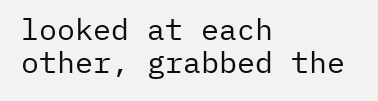looked at each other, grabbed the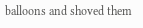balloons and shoved them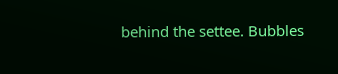behind the settee. Bubbles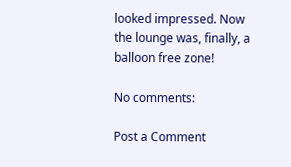looked impressed. Now the lounge was, finally, a balloon free zone!

No comments:

Post a Comment